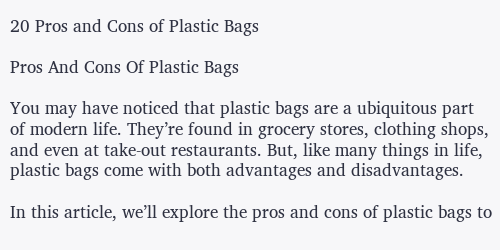20 Pros and Cons of Plastic Bags

Pros And Cons Of Plastic Bags

You may have noticed that plastic bags are a ubiquitous part of modern life. They’re found in grocery stores, clothing shops, and even at take-out restaurants. But, like many things in life, plastic bags come with both advantages and disadvantages.

In this article, we’ll explore the pros and cons of plastic bags to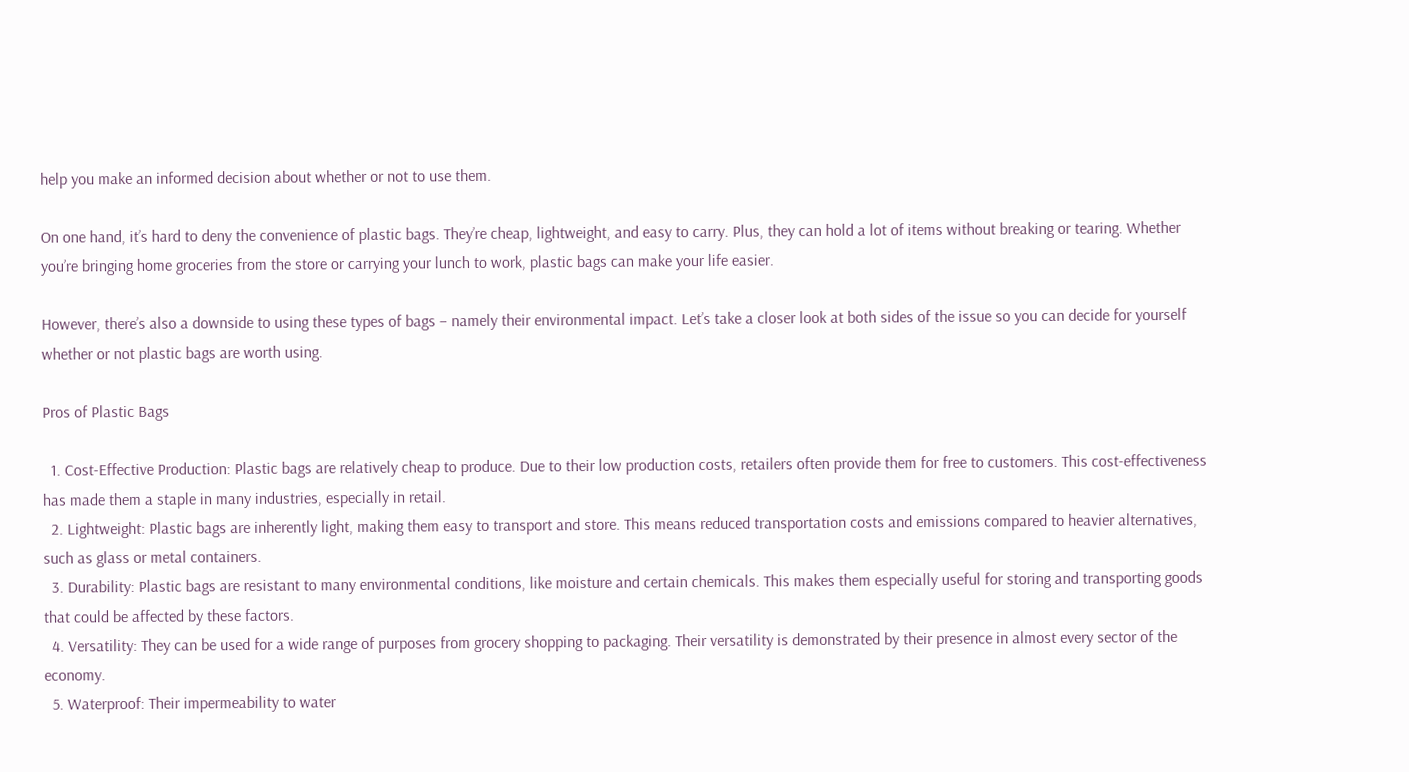help you make an informed decision about whether or not to use them.

On one hand, it’s hard to deny the convenience of plastic bags. They’re cheap, lightweight, and easy to carry. Plus, they can hold a lot of items without breaking or tearing. Whether you’re bringing home groceries from the store or carrying your lunch to work, plastic bags can make your life easier.

However, there’s also a downside to using these types of bags – namely their environmental impact. Let’s take a closer look at both sides of the issue so you can decide for yourself whether or not plastic bags are worth using.

Pros of Plastic Bags

  1. Cost-Effective Production: Plastic bags are relatively cheap to produce. Due to their low production costs, retailers often provide them for free to customers. This cost-effectiveness has made them a staple in many industries, especially in retail.
  2. Lightweight: Plastic bags are inherently light, making them easy to transport and store. This means reduced transportation costs and emissions compared to heavier alternatives, such as glass or metal containers.
  3. Durability: Plastic bags are resistant to many environmental conditions, like moisture and certain chemicals. This makes them especially useful for storing and transporting goods that could be affected by these factors.
  4. Versatility: They can be used for a wide range of purposes from grocery shopping to packaging. Their versatility is demonstrated by their presence in almost every sector of the economy.
  5. Waterproof: Their impermeability to water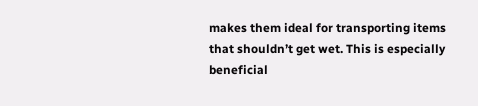makes them ideal for transporting items that shouldn’t get wet. This is especially beneficial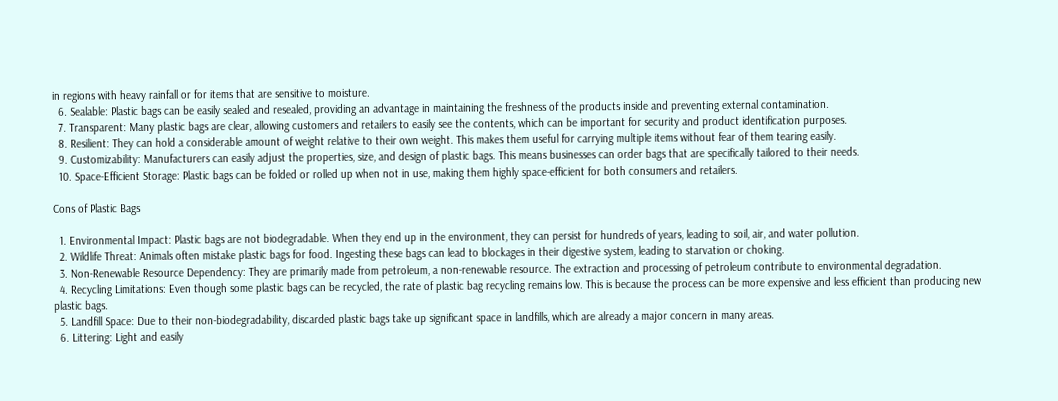in regions with heavy rainfall or for items that are sensitive to moisture.
  6. Sealable: Plastic bags can be easily sealed and resealed, providing an advantage in maintaining the freshness of the products inside and preventing external contamination.
  7. Transparent: Many plastic bags are clear, allowing customers and retailers to easily see the contents, which can be important for security and product identification purposes.
  8. Resilient: They can hold a considerable amount of weight relative to their own weight. This makes them useful for carrying multiple items without fear of them tearing easily.
  9. Customizability: Manufacturers can easily adjust the properties, size, and design of plastic bags. This means businesses can order bags that are specifically tailored to their needs.
  10. Space-Efficient Storage: Plastic bags can be folded or rolled up when not in use, making them highly space-efficient for both consumers and retailers.

Cons of Plastic Bags

  1. Environmental Impact: Plastic bags are not biodegradable. When they end up in the environment, they can persist for hundreds of years, leading to soil, air, and water pollution.
  2. Wildlife Threat: Animals often mistake plastic bags for food. Ingesting these bags can lead to blockages in their digestive system, leading to starvation or choking.
  3. Non-Renewable Resource Dependency: They are primarily made from petroleum, a non-renewable resource. The extraction and processing of petroleum contribute to environmental degradation.
  4. Recycling Limitations: Even though some plastic bags can be recycled, the rate of plastic bag recycling remains low. This is because the process can be more expensive and less efficient than producing new plastic bags.
  5. Landfill Space: Due to their non-biodegradability, discarded plastic bags take up significant space in landfills, which are already a major concern in many areas.
  6. Littering: Light and easily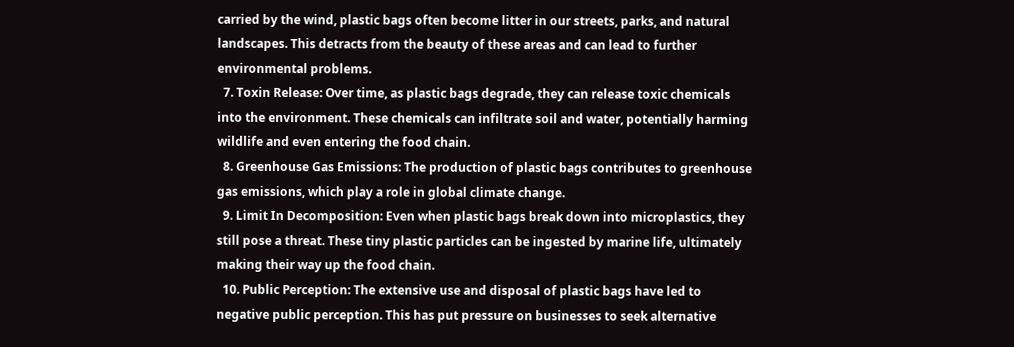carried by the wind, plastic bags often become litter in our streets, parks, and natural landscapes. This detracts from the beauty of these areas and can lead to further environmental problems.
  7. Toxin Release: Over time, as plastic bags degrade, they can release toxic chemicals into the environment. These chemicals can infiltrate soil and water, potentially harming wildlife and even entering the food chain.
  8. Greenhouse Gas Emissions: The production of plastic bags contributes to greenhouse gas emissions, which play a role in global climate change.
  9. Limit In Decomposition: Even when plastic bags break down into microplastics, they still pose a threat. These tiny plastic particles can be ingested by marine life, ultimately making their way up the food chain.
  10. Public Perception: The extensive use and disposal of plastic bags have led to negative public perception. This has put pressure on businesses to seek alternative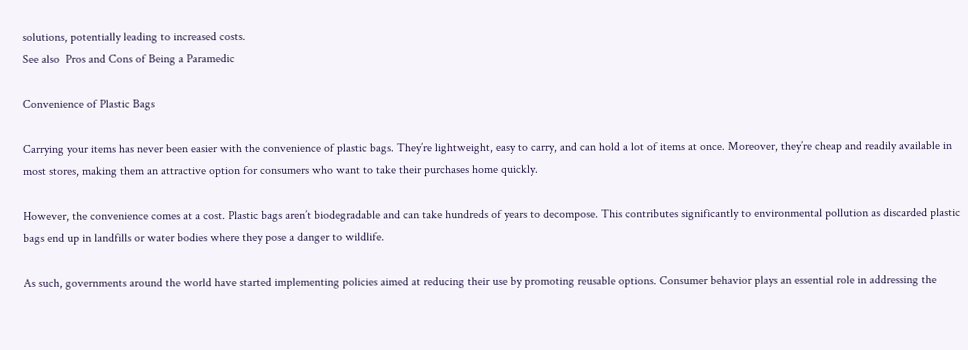solutions, potentially leading to increased costs.
See also  Pros and Cons of Being a Paramedic

Convenience of Plastic Bags

Carrying your items has never been easier with the convenience of plastic bags. They’re lightweight, easy to carry, and can hold a lot of items at once. Moreover, they’re cheap and readily available in most stores, making them an attractive option for consumers who want to take their purchases home quickly.

However, the convenience comes at a cost. Plastic bags aren’t biodegradable and can take hundreds of years to decompose. This contributes significantly to environmental pollution as discarded plastic bags end up in landfills or water bodies where they pose a danger to wildlife.

As such, governments around the world have started implementing policies aimed at reducing their use by promoting reusable options. Consumer behavior plays an essential role in addressing the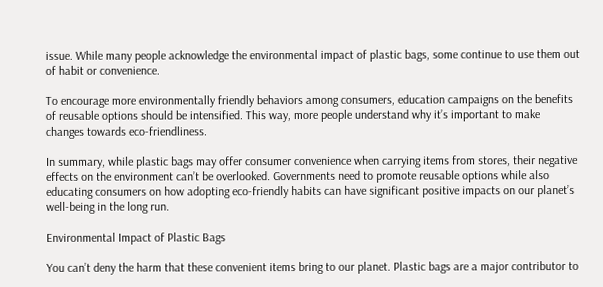issue. While many people acknowledge the environmental impact of plastic bags, some continue to use them out of habit or convenience.

To encourage more environmentally friendly behaviors among consumers, education campaigns on the benefits of reusable options should be intensified. This way, more people understand why it’s important to make changes towards eco-friendliness.

In summary, while plastic bags may offer consumer convenience when carrying items from stores, their negative effects on the environment can’t be overlooked. Governments need to promote reusable options while also educating consumers on how adopting eco-friendly habits can have significant positive impacts on our planet’s well-being in the long run.

Environmental Impact of Plastic Bags

You can’t deny the harm that these convenient items bring to our planet. Plastic bags are a major contributor to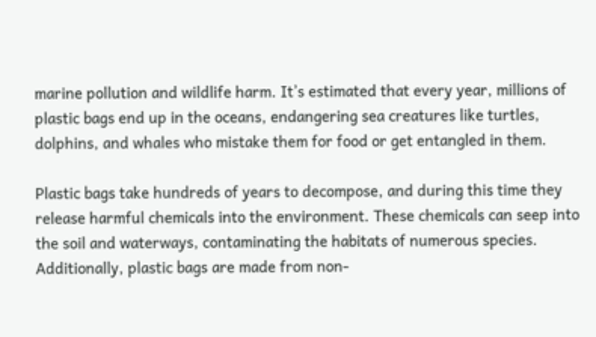marine pollution and wildlife harm. It’s estimated that every year, millions of plastic bags end up in the oceans, endangering sea creatures like turtles, dolphins, and whales who mistake them for food or get entangled in them.

Plastic bags take hundreds of years to decompose, and during this time they release harmful chemicals into the environment. These chemicals can seep into the soil and waterways, contaminating the habitats of numerous species. Additionally, plastic bags are made from non-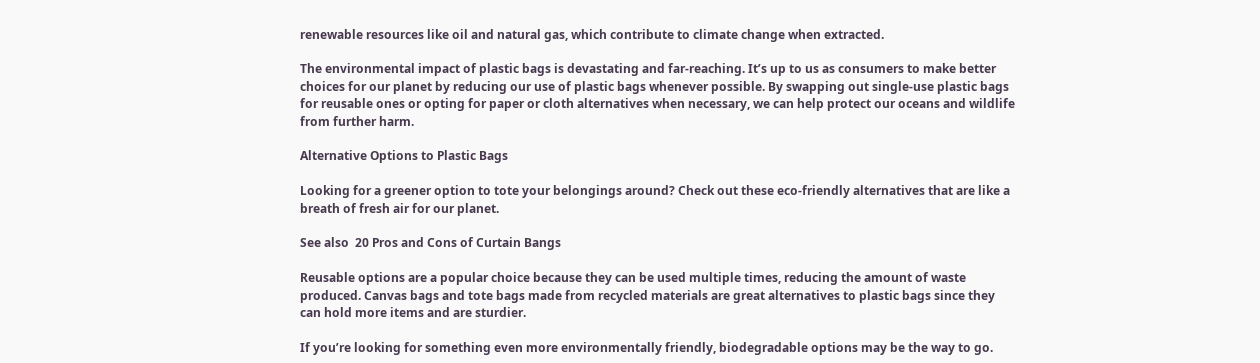renewable resources like oil and natural gas, which contribute to climate change when extracted.

The environmental impact of plastic bags is devastating and far-reaching. It’s up to us as consumers to make better choices for our planet by reducing our use of plastic bags whenever possible. By swapping out single-use plastic bags for reusable ones or opting for paper or cloth alternatives when necessary, we can help protect our oceans and wildlife from further harm.

Alternative Options to Plastic Bags

Looking for a greener option to tote your belongings around? Check out these eco-friendly alternatives that are like a breath of fresh air for our planet.

See also  20 Pros and Cons of Curtain Bangs

Reusable options are a popular choice because they can be used multiple times, reducing the amount of waste produced. Canvas bags and tote bags made from recycled materials are great alternatives to plastic bags since they can hold more items and are sturdier.

If you’re looking for something even more environmentally friendly, biodegradable options may be the way to go.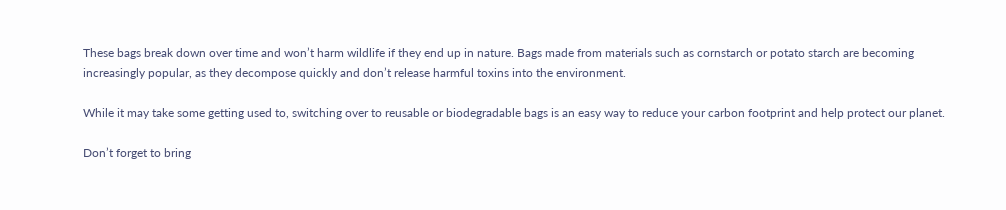These bags break down over time and won’t harm wildlife if they end up in nature. Bags made from materials such as cornstarch or potato starch are becoming increasingly popular, as they decompose quickly and don’t release harmful toxins into the environment.

While it may take some getting used to, switching over to reusable or biodegradable bags is an easy way to reduce your carbon footprint and help protect our planet.

Don’t forget to bring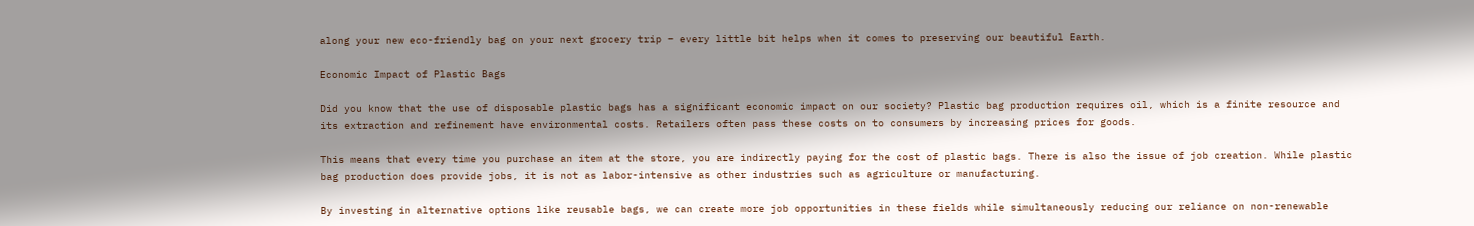along your new eco-friendly bag on your next grocery trip – every little bit helps when it comes to preserving our beautiful Earth.

Economic Impact of Plastic Bags

Did you know that the use of disposable plastic bags has a significant economic impact on our society? Plastic bag production requires oil, which is a finite resource and its extraction and refinement have environmental costs. Retailers often pass these costs on to consumers by increasing prices for goods.

This means that every time you purchase an item at the store, you are indirectly paying for the cost of plastic bags. There is also the issue of job creation. While plastic bag production does provide jobs, it is not as labor-intensive as other industries such as agriculture or manufacturing.

By investing in alternative options like reusable bags, we can create more job opportunities in these fields while simultaneously reducing our reliance on non-renewable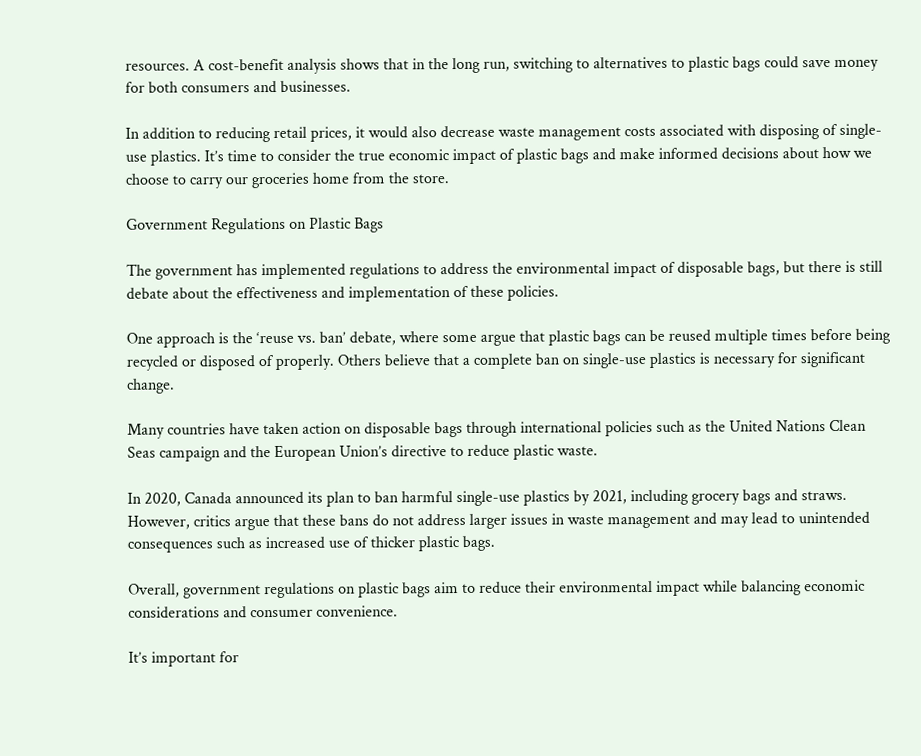resources. A cost-benefit analysis shows that in the long run, switching to alternatives to plastic bags could save money for both consumers and businesses.

In addition to reducing retail prices, it would also decrease waste management costs associated with disposing of single-use plastics. It’s time to consider the true economic impact of plastic bags and make informed decisions about how we choose to carry our groceries home from the store.

Government Regulations on Plastic Bags

The government has implemented regulations to address the environmental impact of disposable bags, but there is still debate about the effectiveness and implementation of these policies.

One approach is the ‘reuse vs. ban’ debate, where some argue that plastic bags can be reused multiple times before being recycled or disposed of properly. Others believe that a complete ban on single-use plastics is necessary for significant change.

Many countries have taken action on disposable bags through international policies such as the United Nations Clean Seas campaign and the European Union’s directive to reduce plastic waste.

In 2020, Canada announced its plan to ban harmful single-use plastics by 2021, including grocery bags and straws. However, critics argue that these bans do not address larger issues in waste management and may lead to unintended consequences such as increased use of thicker plastic bags.

Overall, government regulations on plastic bags aim to reduce their environmental impact while balancing economic considerations and consumer convenience.

It’s important for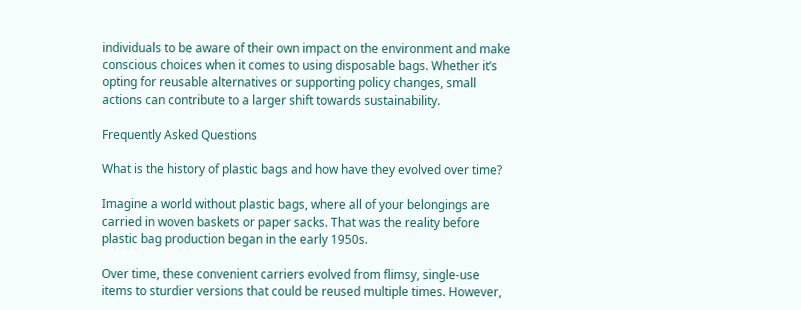individuals to be aware of their own impact on the environment and make conscious choices when it comes to using disposable bags. Whether it’s opting for reusable alternatives or supporting policy changes, small actions can contribute to a larger shift towards sustainability.

Frequently Asked Questions

What is the history of plastic bags and how have they evolved over time?

Imagine a world without plastic bags, where all of your belongings are carried in woven baskets or paper sacks. That was the reality before plastic bag production began in the early 1950s.

Over time, these convenient carriers evolved from flimsy, single-use items to sturdier versions that could be reused multiple times. However,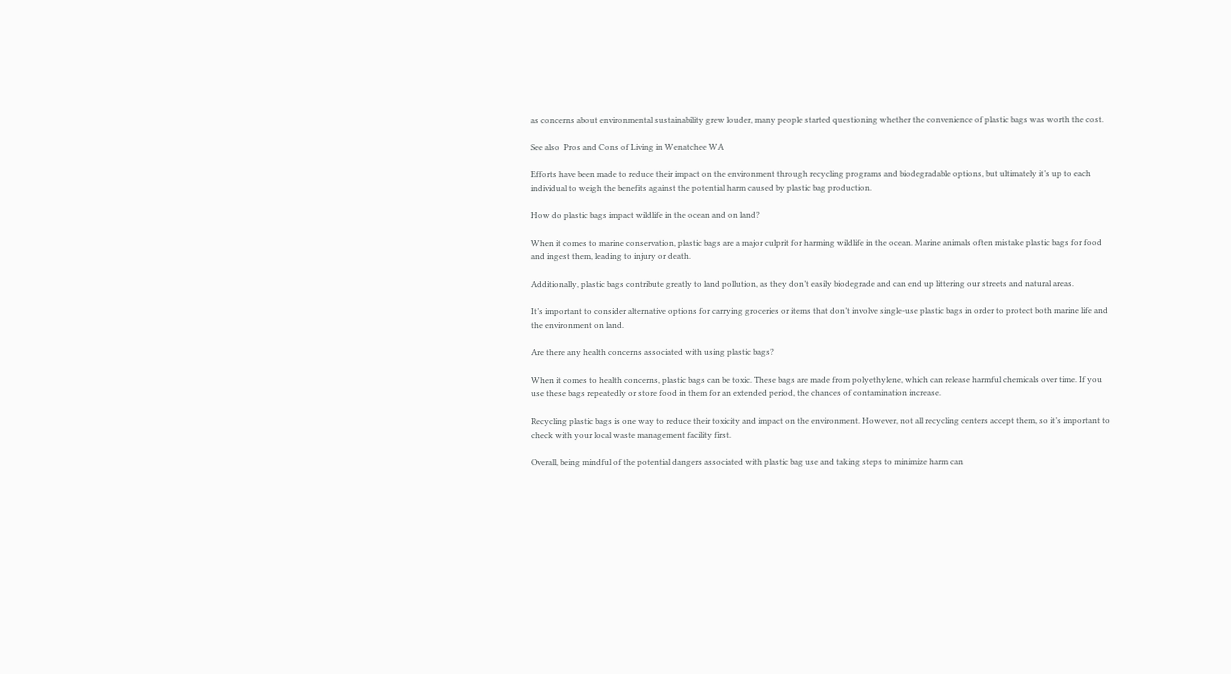as concerns about environmental sustainability grew louder, many people started questioning whether the convenience of plastic bags was worth the cost.

See also  Pros and Cons of Living in Wenatchee WA

Efforts have been made to reduce their impact on the environment through recycling programs and biodegradable options, but ultimately it’s up to each individual to weigh the benefits against the potential harm caused by plastic bag production.

How do plastic bags impact wildlife in the ocean and on land?

When it comes to marine conservation, plastic bags are a major culprit for harming wildlife in the ocean. Marine animals often mistake plastic bags for food and ingest them, leading to injury or death.

Additionally, plastic bags contribute greatly to land pollution, as they don’t easily biodegrade and can end up littering our streets and natural areas.

It’s important to consider alternative options for carrying groceries or items that don’t involve single-use plastic bags in order to protect both marine life and the environment on land.

Are there any health concerns associated with using plastic bags?

When it comes to health concerns, plastic bags can be toxic. These bags are made from polyethylene, which can release harmful chemicals over time. If you use these bags repeatedly or store food in them for an extended period, the chances of contamination increase.

Recycling plastic bags is one way to reduce their toxicity and impact on the environment. However, not all recycling centers accept them, so it’s important to check with your local waste management facility first.

Overall, being mindful of the potential dangers associated with plastic bag use and taking steps to minimize harm can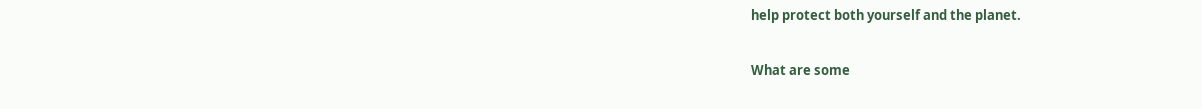help protect both yourself and the planet.

What are some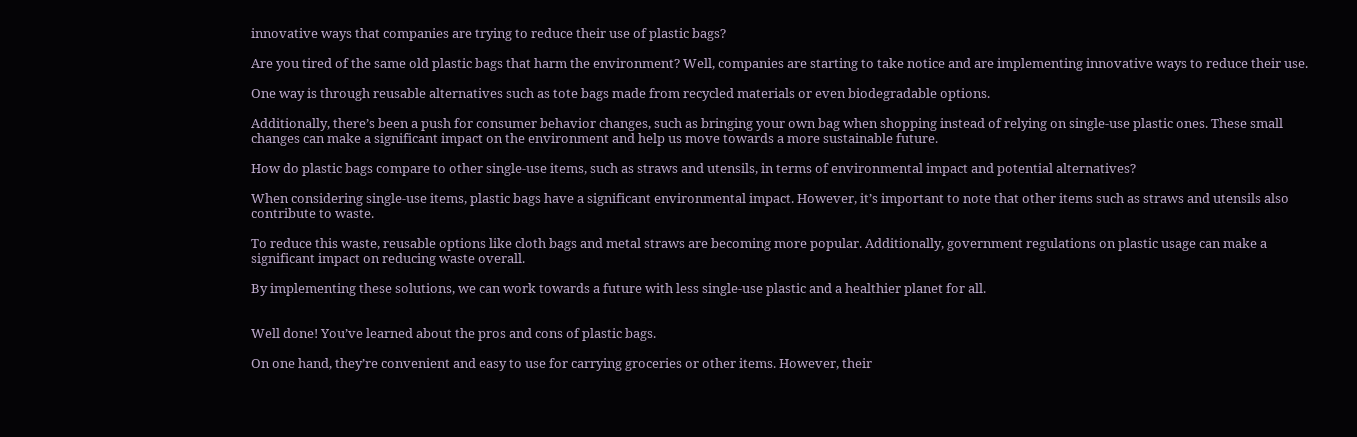innovative ways that companies are trying to reduce their use of plastic bags?

Are you tired of the same old plastic bags that harm the environment? Well, companies are starting to take notice and are implementing innovative ways to reduce their use.

One way is through reusable alternatives such as tote bags made from recycled materials or even biodegradable options.

Additionally, there’s been a push for consumer behavior changes, such as bringing your own bag when shopping instead of relying on single-use plastic ones. These small changes can make a significant impact on the environment and help us move towards a more sustainable future.

How do plastic bags compare to other single-use items, such as straws and utensils, in terms of environmental impact and potential alternatives?

When considering single-use items, plastic bags have a significant environmental impact. However, it’s important to note that other items such as straws and utensils also contribute to waste.

To reduce this waste, reusable options like cloth bags and metal straws are becoming more popular. Additionally, government regulations on plastic usage can make a significant impact on reducing waste overall.

By implementing these solutions, we can work towards a future with less single-use plastic and a healthier planet for all.


Well done! You’ve learned about the pros and cons of plastic bags.

On one hand, they’re convenient and easy to use for carrying groceries or other items. However, their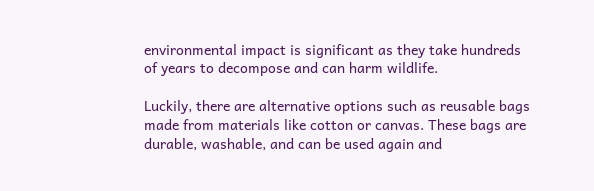environmental impact is significant as they take hundreds of years to decompose and can harm wildlife.

Luckily, there are alternative options such as reusable bags made from materials like cotton or canvas. These bags are durable, washable, and can be used again and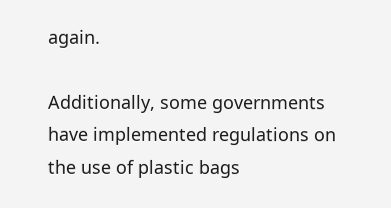again.

Additionally, some governments have implemented regulations on the use of plastic bags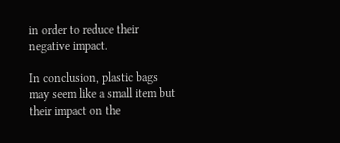in order to reduce their negative impact.

In conclusion, plastic bags may seem like a small item but their impact on the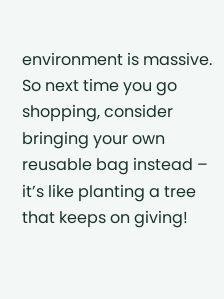environment is massive. So next time you go shopping, consider bringing your own reusable bag instead – it’s like planting a tree that keeps on giving!